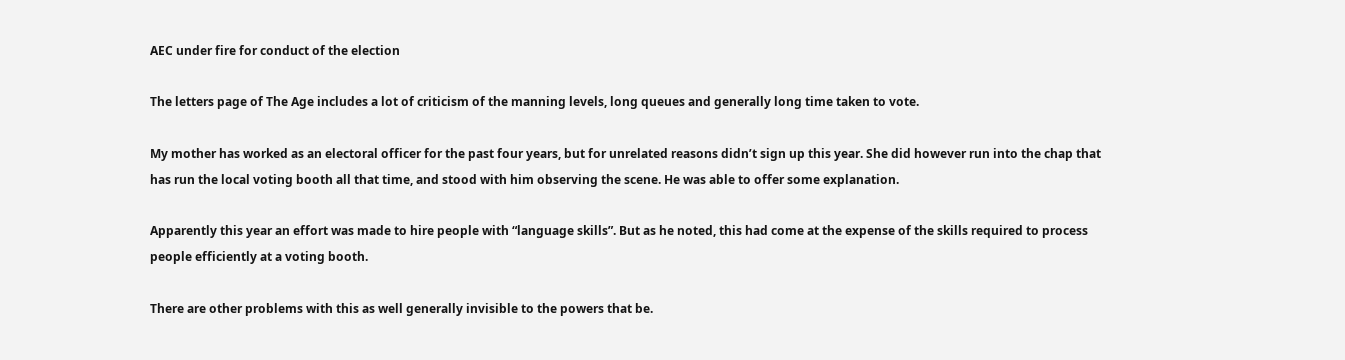AEC under fire for conduct of the election

The letters page of The Age includes a lot of criticism of the manning levels, long queues and generally long time taken to vote.

My mother has worked as an electoral officer for the past four years, but for unrelated reasons didn’t sign up this year. She did however run into the chap that has run the local voting booth all that time, and stood with him observing the scene. He was able to offer some explanation.

Apparently this year an effort was made to hire people with “language skills”. But as he noted, this had come at the expense of the skills required to process people efficiently at a voting booth.

There are other problems with this as well generally invisible to the powers that be.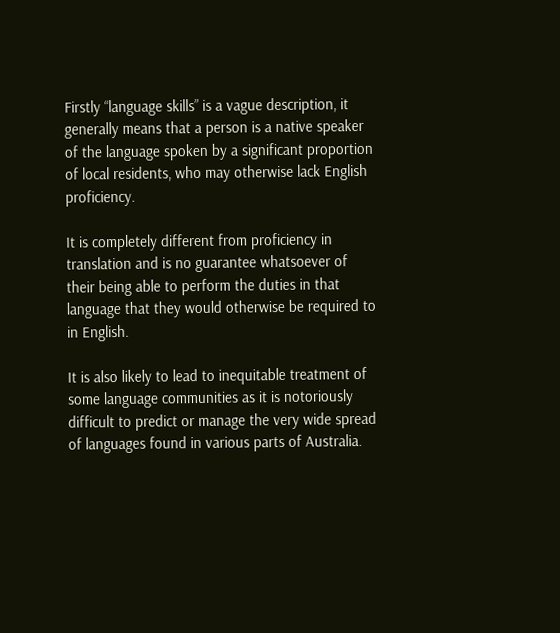Firstly “language skills” is a vague description, it generally means that a person is a native speaker of the language spoken by a significant proportion of local residents, who may otherwise lack English proficiency.

It is completely different from proficiency in translation and is no guarantee whatsoever of their being able to perform the duties in that language that they would otherwise be required to in English.

It is also likely to lead to inequitable treatment of some language communities as it is notoriously difficult to predict or manage the very wide spread of languages found in various parts of Australia.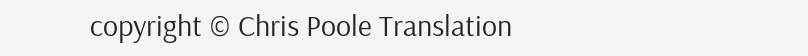copyright © Chris Poole Translation